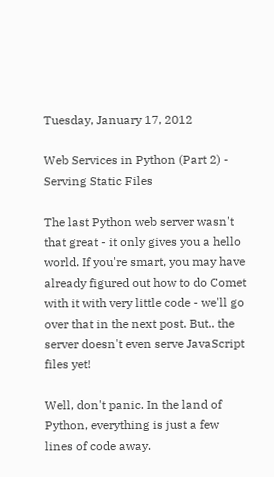Tuesday, January 17, 2012

Web Services in Python (Part 2) - Serving Static Files

The last Python web server wasn't that great - it only gives you a hello world. If you're smart, you may have already figured out how to do Comet with it with very little code - we'll go over that in the next post. But.. the server doesn't even serve JavaScript files yet!

Well, don't panic. In the land of Python, everything is just a few lines of code away.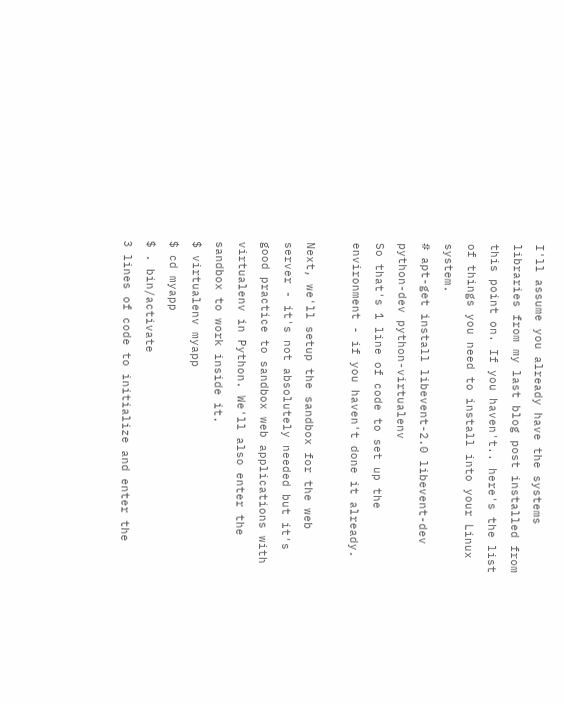I'll assume you already have the systems libraries from my last blog post installed from this point on. If you haven't.. here's the list of things you need to install into your Linux system.
# apt-get install libevent-2.0 libevent-dev python-dev python-virtualenv
So that's 1 line of code to set up the environment - if you haven't done it already.

Next, we'll setup the sandbox for the web server - it's not absolutely needed but it's good practice to sandbox web applications with virtualenv in Python. We'll also enter the sandbox to work inside it.
$ virtualenv myapp
$ cd myapp
$ . bin/activate
3 lines of code to initialize and enter the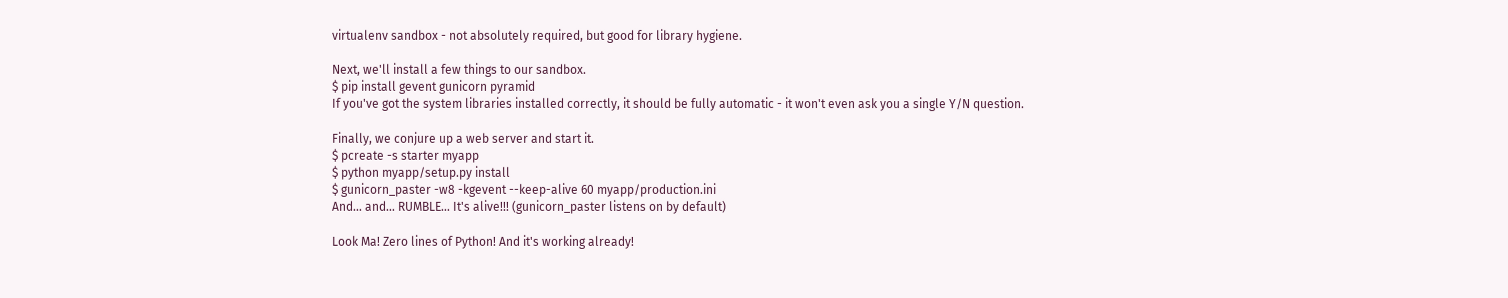virtualenv sandbox - not absolutely required, but good for library hygiene.

Next, we'll install a few things to our sandbox.
$ pip install gevent gunicorn pyramid
If you've got the system libraries installed correctly, it should be fully automatic - it won't even ask you a single Y/N question.

Finally, we conjure up a web server and start it.
$ pcreate -s starter myapp
$ python myapp/setup.py install
$ gunicorn_paster -w8 -kgevent --keep-alive 60 myapp/production.ini
And... and... RUMBLE... It's alive!!! (gunicorn_paster listens on by default)

Look Ma! Zero lines of Python! And it's working already!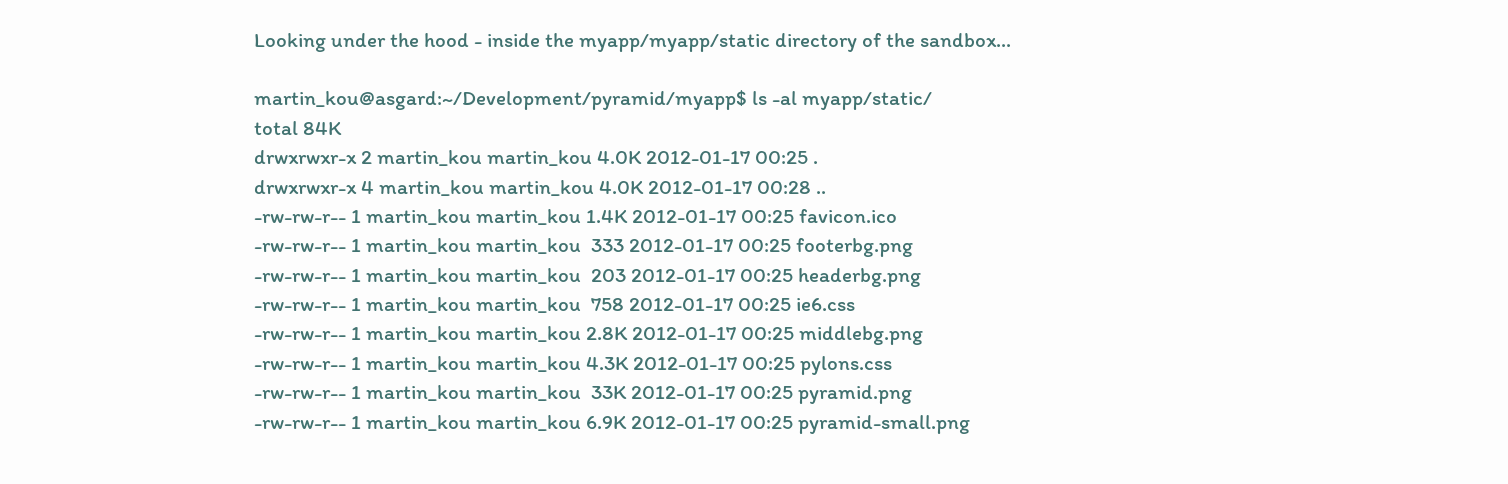Looking under the hood - inside the myapp/myapp/static directory of the sandbox...

martin_kou@asgard:~/Development/pyramid/myapp$ ls -al myapp/static/
total 84K
drwxrwxr-x 2 martin_kou martin_kou 4.0K 2012-01-17 00:25 .
drwxrwxr-x 4 martin_kou martin_kou 4.0K 2012-01-17 00:28 ..
-rw-rw-r-- 1 martin_kou martin_kou 1.4K 2012-01-17 00:25 favicon.ico
-rw-rw-r-- 1 martin_kou martin_kou  333 2012-01-17 00:25 footerbg.png
-rw-rw-r-- 1 martin_kou martin_kou  203 2012-01-17 00:25 headerbg.png
-rw-rw-r-- 1 martin_kou martin_kou  758 2012-01-17 00:25 ie6.css
-rw-rw-r-- 1 martin_kou martin_kou 2.8K 2012-01-17 00:25 middlebg.png
-rw-rw-r-- 1 martin_kou martin_kou 4.3K 2012-01-17 00:25 pylons.css
-rw-rw-r-- 1 martin_kou martin_kou  33K 2012-01-17 00:25 pyramid.png
-rw-rw-r-- 1 martin_kou martin_kou 6.9K 2012-01-17 00:25 pyramid-small.png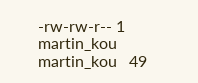-rw-rw-r-- 1 martin_kou martin_kou   49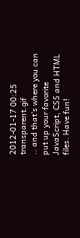2012-01-17 00:25 transparent.gif
.. and that's where you can put up your favorite JavaScript, CSS and HTML files. Have fun!